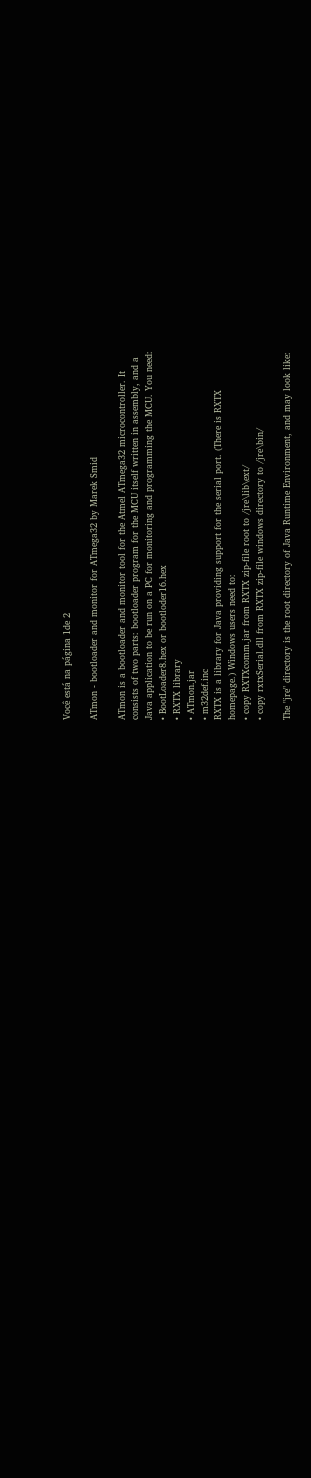Você está na página 1de 2

ATmon - bootloader and monitor for ATmega32 by Marek Smid

ATmon is a bootloader and monitor tool for the Atmel ATmega32 microcontroller. It
consists of two parts: bootloader program for the MCU itself written in assembly, and a
Java application to be run on a PC for monitoring and programming the MCU. You need:
• BootLoader8.hex or bootloder16.hex
• RXTX library
• ATmon.jar
• m32def.inc
RXTX is a library for Java providing support for the serial port. (There is RXTX
homepage.) Windows users need to:
• copy RXTXcomm.jar from RXTX zip-file root to /jre\lib\ext/
• copy rxtxSerial.dll from RXTX zip-file windows directory to /jre\bin/

The "jre" directory is the root directory of Java Runtime Environment, and may look like: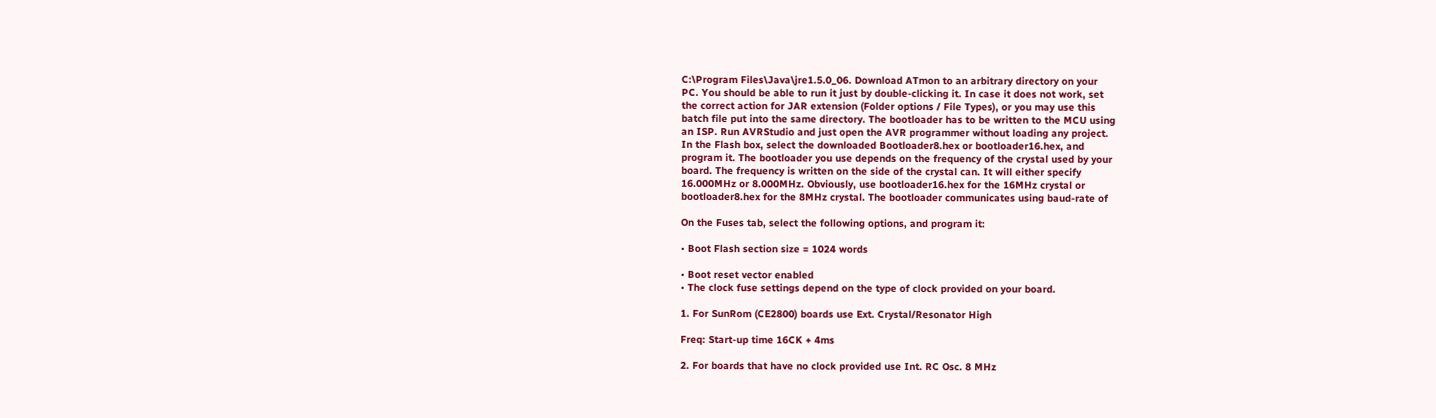C:\Program Files\Java\jre1.5.0_06. Download ATmon to an arbitrary directory on your
PC. You should be able to run it just by double-clicking it. In case it does not work, set
the correct action for JAR extension (Folder options / File Types), or you may use this
batch file put into the same directory. The bootloader has to be written to the MCU using
an ISP. Run AVRStudio and just open the AVR programmer without loading any project.
In the Flash box, select the downloaded Bootloader8.hex or bootloader16.hex, and
program it. The bootloader you use depends on the frequency of the crystal used by your
board. The frequency is written on the side of the crystal can. It will either specify
16.000MHz or 8.000MHz. Obviously, use bootloader16.hex for the 16MHz crystal or
bootloader8.hex for the 8MHz crystal. The bootloader communicates using baud-rate of

On the Fuses tab, select the following options, and program it:

• Boot Flash section size = 1024 words

• Boot reset vector enabled
• The clock fuse settings depend on the type of clock provided on your board.

1. For SunRom (CE2800) boards use Ext. Crystal/Resonator High

Freq: Start-up time 16CK + 4ms

2. For boards that have no clock provided use Int. RC Osc. 8 MHz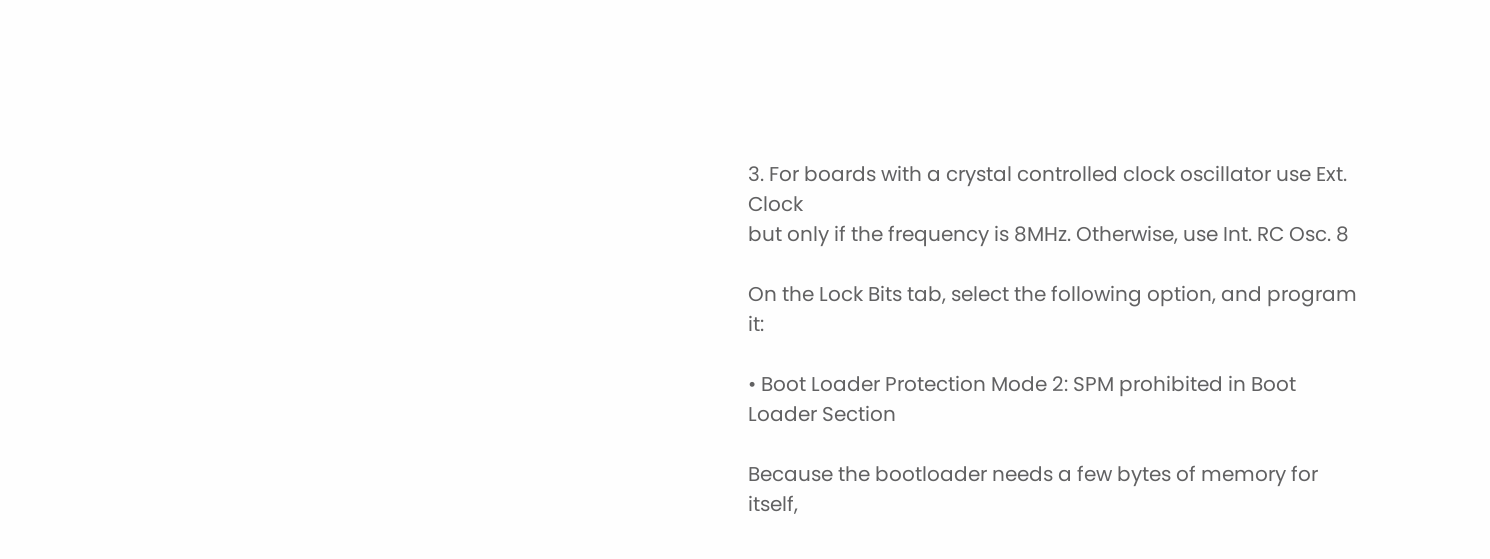3. For boards with a crystal controlled clock oscillator use Ext. Clock
but only if the frequency is 8MHz. Otherwise, use Int. RC Osc. 8

On the Lock Bits tab, select the following option, and program it:

• Boot Loader Protection Mode 2: SPM prohibited in Boot Loader Section

Because the bootloader needs a few bytes of memory for itself,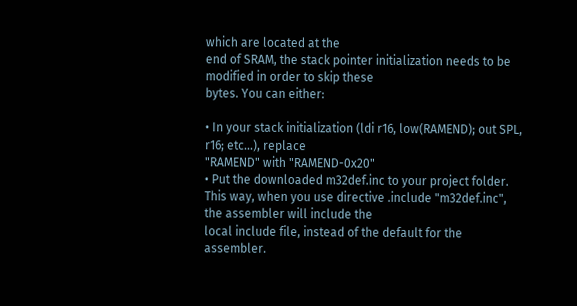which are located at the
end of SRAM, the stack pointer initialization needs to be modified in order to skip these
bytes. You can either:

• In your stack initialization (ldi r16, low(RAMEND); out SPL, r16; etc...), replace
"RAMEND" with "RAMEND-0x20"
• Put the downloaded m32def.inc to your project folder.
This way, when you use directive .include "m32def.inc", the assembler will include the
local include file, instead of the default for the assembler.